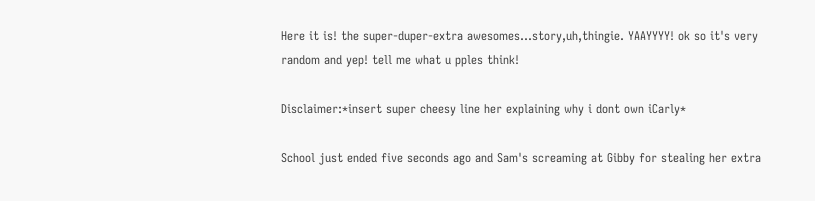Here it is! the super-duper-extra awesomes...story,uh,thingie. YAAYYYY! ok so it's very random and yep! tell me what u pples think!

Disclaimer:*insert super cheesy line her explaining why i dont own iCarly*

School just ended five seconds ago and Sam's screaming at Gibby for stealing her extra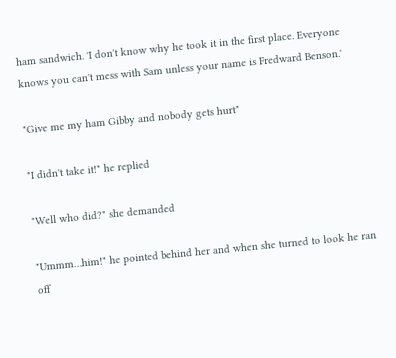ham sandwich. 'I don't know why he took it in the first place. Everyone knows you can't mess with Sam unless your name is Fredward Benson.'

"Give me my ham Gibby and nobody gets hurt"

"I didn't take it!" he replied

"Well who did?" she demanded

"Ummm…him!" he pointed behind her and when she turned to look he ran off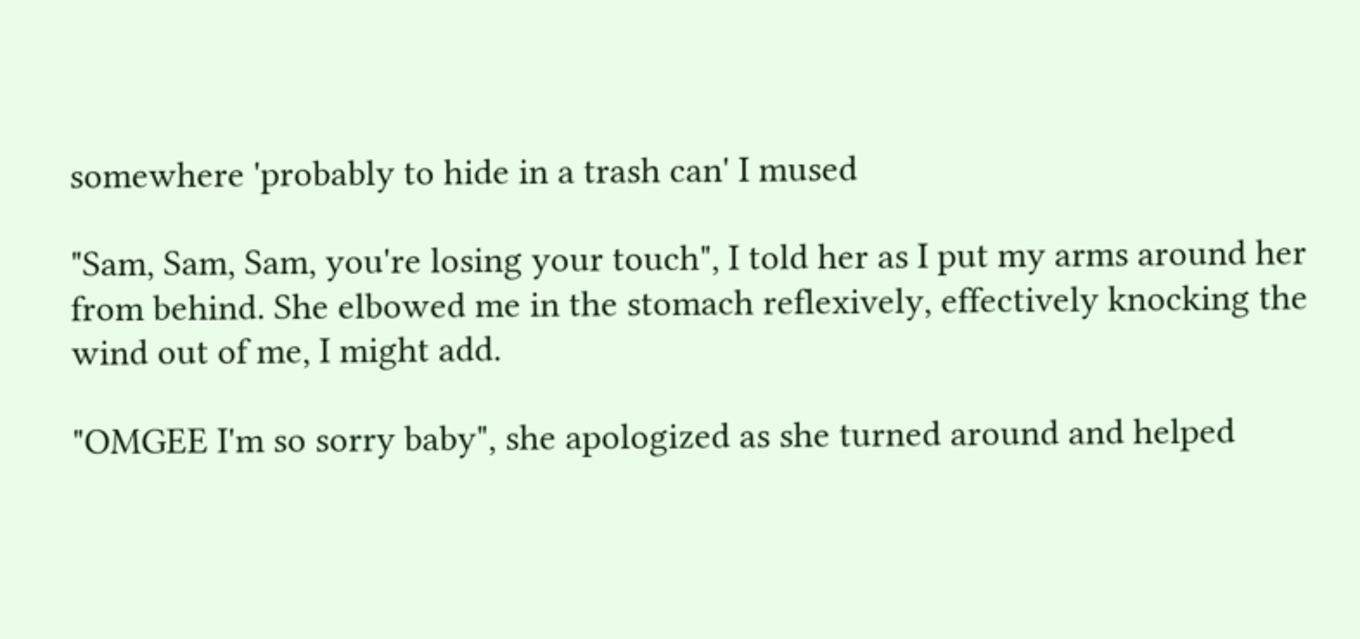somewhere 'probably to hide in a trash can' I mused

"Sam, Sam, Sam, you're losing your touch", I told her as I put my arms around her from behind. She elbowed me in the stomach reflexively, effectively knocking the wind out of me, I might add.

"OMGEE I'm so sorry baby", she apologized as she turned around and helped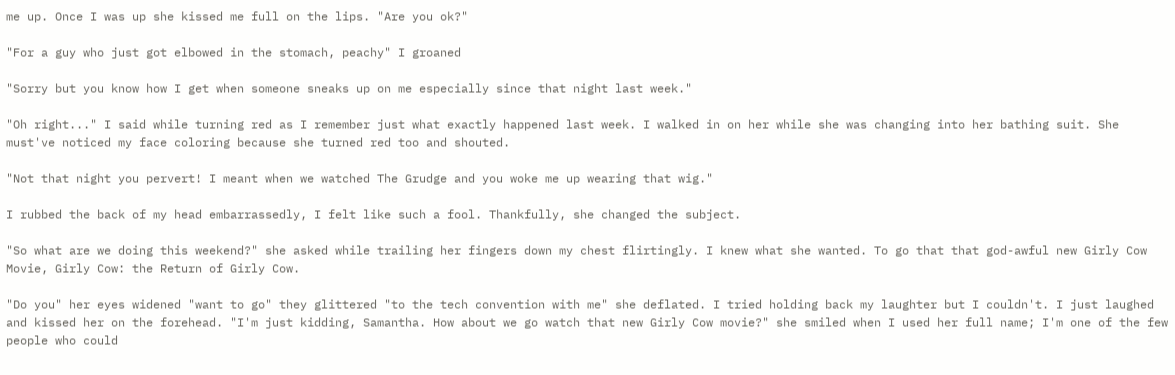me up. Once I was up she kissed me full on the lips. "Are you ok?"

"For a guy who just got elbowed in the stomach, peachy" I groaned

"Sorry but you know how I get when someone sneaks up on me especially since that night last week."

"Oh right..." I said while turning red as I remember just what exactly happened last week. I walked in on her while she was changing into her bathing suit. She must've noticed my face coloring because she turned red too and shouted.

"Not that night you pervert! I meant when we watched The Grudge and you woke me up wearing that wig."

I rubbed the back of my head embarrassedly, I felt like such a fool. Thankfully, she changed the subject.

"So what are we doing this weekend?" she asked while trailing her fingers down my chest flirtingly. I knew what she wanted. To go that that god-awful new Girly Cow Movie, Girly Cow: the Return of Girly Cow.

"Do you" her eyes widened "want to go" they glittered "to the tech convention with me" she deflated. I tried holding back my laughter but I couldn't. I just laughed and kissed her on the forehead. "I'm just kidding, Samantha. How about we go watch that new Girly Cow movie?" she smiled when I used her full name; I'm one of the few people who could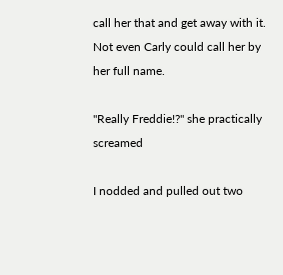call her that and get away with it. Not even Carly could call her by her full name.

"Really Freddie!?" she practically screamed

I nodded and pulled out two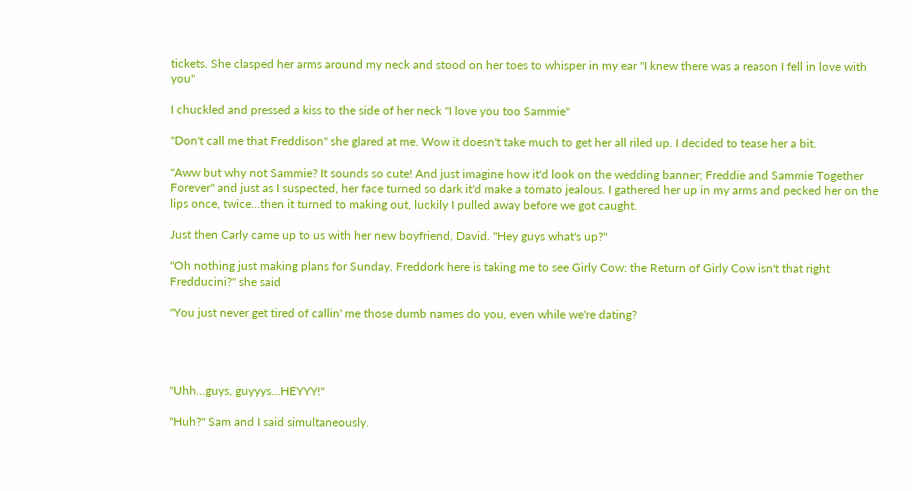tickets. She clasped her arms around my neck and stood on her toes to whisper in my ear "I knew there was a reason I fell in love with you"

I chuckled and pressed a kiss to the side of her neck "I love you too Sammie"

"Don't call me that Freddison" she glared at me. Wow it doesn't take much to get her all riled up. I decided to tease her a bit.

"Aww but why not Sammie? It sounds so cute! And just imagine how it'd look on the wedding banner; Freddie and Sammie Together Forever" and just as I suspected, her face turned so dark it'd make a tomato jealous. I gathered her up in my arms and pecked her on the lips once, twice…then it turned to making out, luckily I pulled away before we got caught.

Just then Carly came up to us with her new boyfriend, David. "Hey guys what's up?"

"Oh nothing just making plans for Sunday. Freddork here is taking me to see Girly Cow: the Return of Girly Cow isn't that right Fredducini?" she said

"You just never get tired of callin' me those dumb names do you, even while we're dating?




"Uhh...guys, guyyys…HEYYY!"

"Huh?" Sam and I said simultaneously.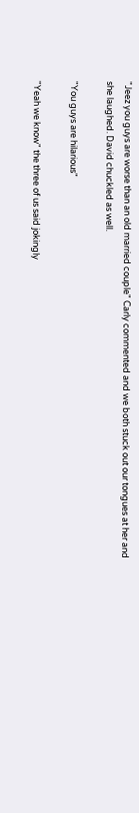"Jeez you guys are worse than an old married couple" Carly commented and we both stuck out our tongues at her and she laughed. David chuckled as well.

"You guys are hilarious"

"Yeah we know" the three of us said jokingly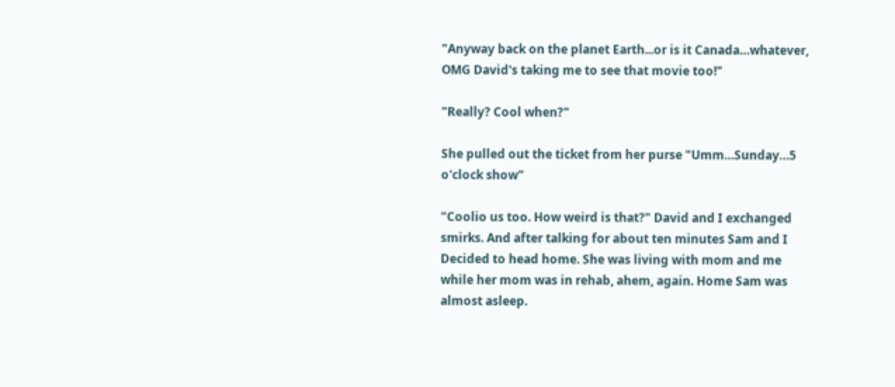"Anyway back on the planet Earth...or is it Canada…whatever, OMG David's taking me to see that movie too!"

"Really? Cool when?"

She pulled out the ticket from her purse "Umm…Sunday…5 o'clock show"

"Coolio us too. How weird is that?" David and I exchanged smirks. And after talking for about ten minutes Sam and I Decided to head home. She was living with mom and me while her mom was in rehab, ahem, again. Home Sam was almost asleep.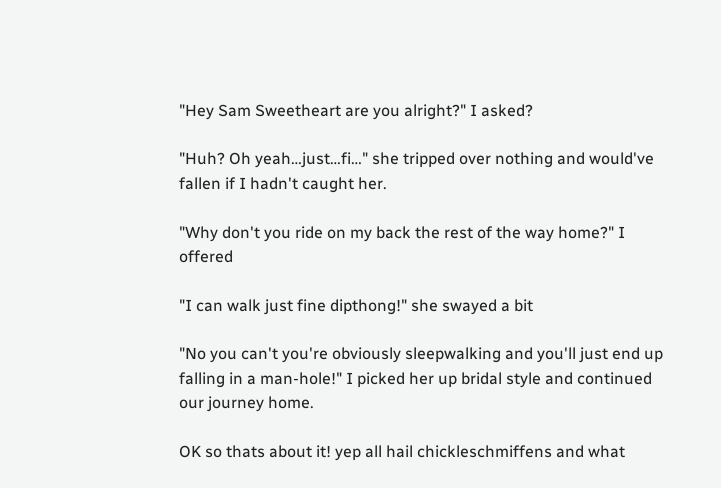"Hey Sam Sweetheart are you alright?" I asked?

"Huh? Oh yeah…just…fi…" she tripped over nothing and would've fallen if I hadn't caught her.

"Why don't you ride on my back the rest of the way home?" I offered

"I can walk just fine dipthong!" she swayed a bit

"No you can't you're obviously sleepwalking and you'll just end up falling in a man-hole!" I picked her up bridal style and continued our journey home.

OK so thats about it! yep all hail chickleschmiffens and what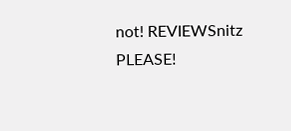not! REVIEWSnitz PLEASE!